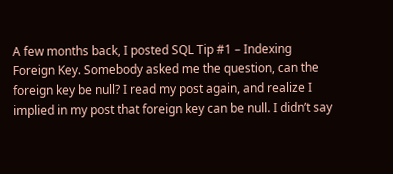A few months back, I posted SQL Tip #1 – Indexing Foreign Key. Somebody asked me the question, can the foreign key be null? I read my post again, and realize I implied in my post that foreign key can be null. I didn’t say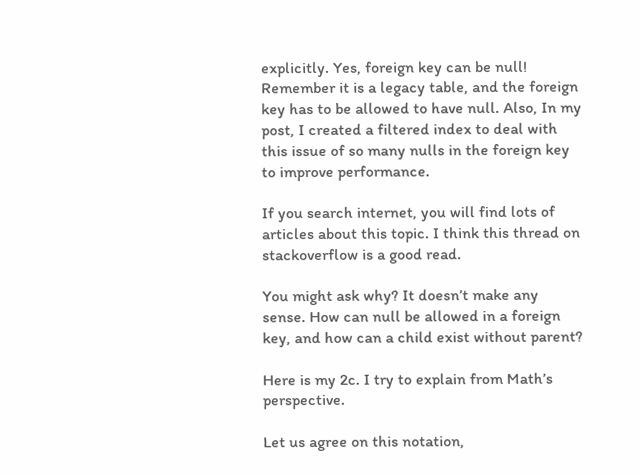explicitly. Yes, foreign key can be null! Remember it is a legacy table, and the foreign key has to be allowed to have null. Also, In my post, I created a filtered index to deal with this issue of so many nulls in the foreign key to improve performance.

If you search internet, you will find lots of articles about this topic. I think this thread on stackoverflow is a good read.

You might ask why? It doesn’t make any sense. How can null be allowed in a foreign key, and how can a child exist without parent?

Here is my 2c. I try to explain from Math’s perspective.

Let us agree on this notation,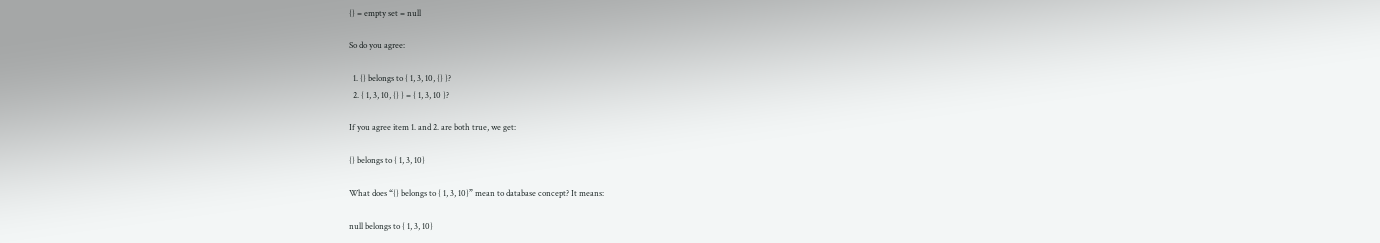{} = empty set = null

So do you agree:

  1. {} belongs to { 1, 3, 10, {} }?
  2. { 1, 3, 10, {} } = { 1, 3, 10 }?

If you agree item 1. and 2. are both true, we get:

{} belongs to { 1, 3, 10}

What does “{} belongs to { 1, 3, 10}” mean to database concept? It means:

null belongs to { 1, 3, 10}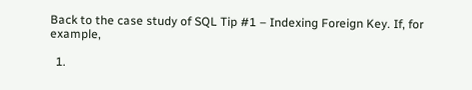Back to the case study of SQL Tip #1 – Indexing Foreign Key. If, for example,

  1.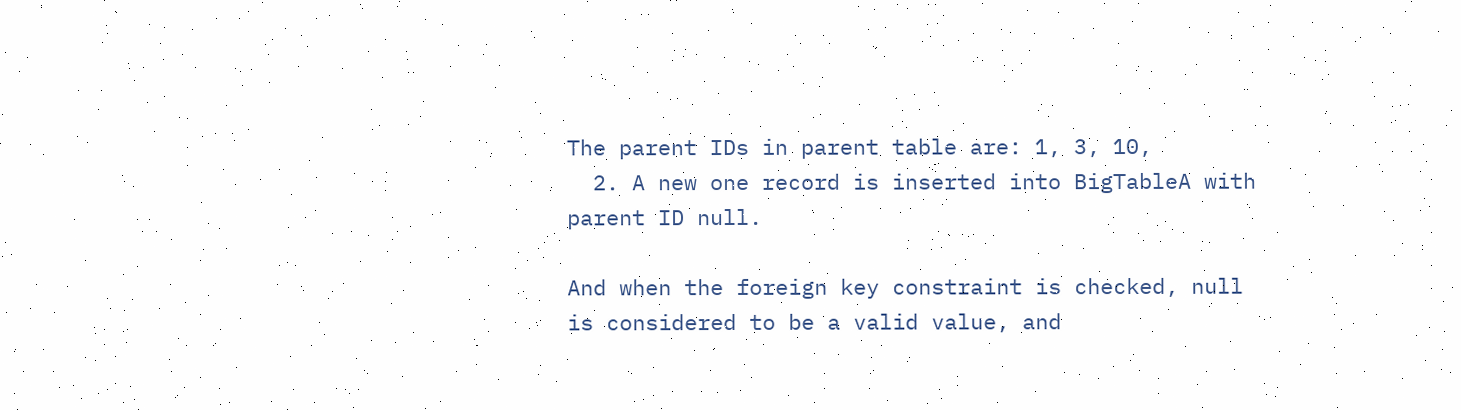The parent IDs in parent table are: 1, 3, 10,
  2. A new one record is inserted into BigTableA with parent ID null.

And when the foreign key constraint is checked, null is considered to be a valid value, and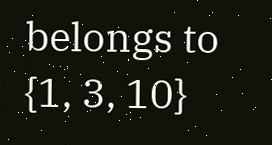belongs to {1, 3, 10}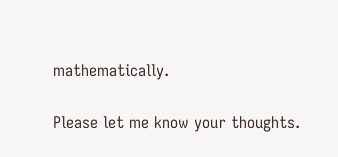mathematically.

Please let me know your thoughts.